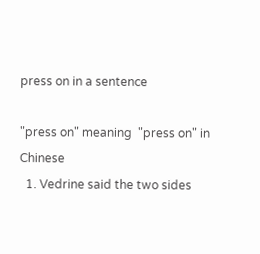press on in a sentence

"press on" meaning  "press on" in Chinese
  1. Vedrine said the two sides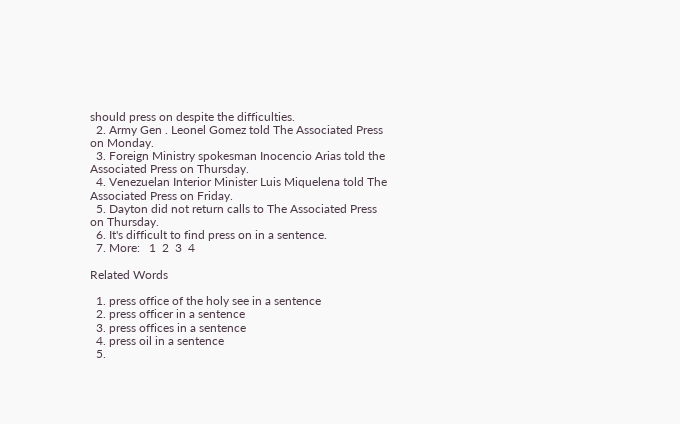should press on despite the difficulties.
  2. Army Gen . Leonel Gomez told The Associated Press on Monday.
  3. Foreign Ministry spokesman Inocencio Arias told the Associated Press on Thursday.
  4. Venezuelan Interior Minister Luis Miquelena told The Associated Press on Friday.
  5. Dayton did not return calls to The Associated Press on Thursday.
  6. It's difficult to find press on in a sentence.
  7. More:   1  2  3  4

Related Words

  1. press office of the holy see in a sentence
  2. press officer in a sentence
  3. press offices in a sentence
  4. press oil in a sentence
  5.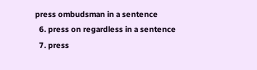press ombudsman in a sentence
  6. press on regardless in a sentence
  7. press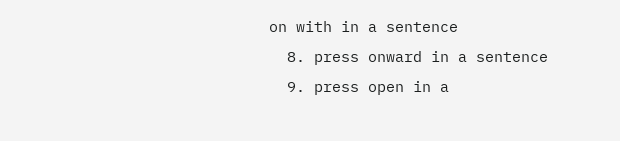on with in a sentence
  8. press onward in a sentence
  9. press open in a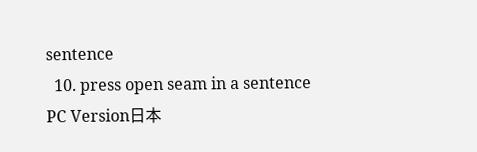sentence
  10. press open seam in a sentence
PC Version日本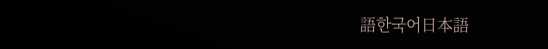語한국어日本語